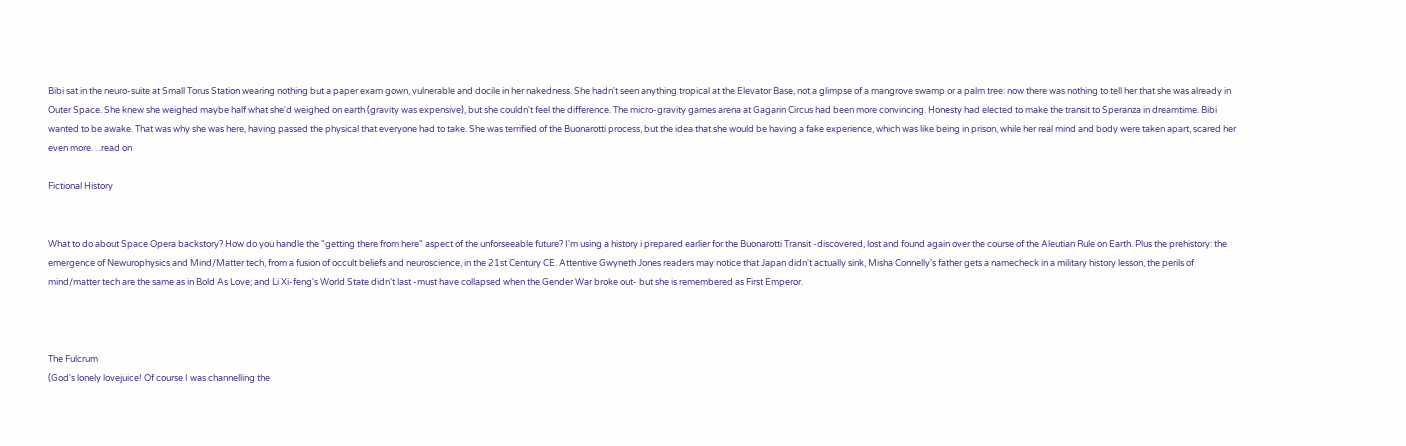Bibi sat in the neuro-suite at Small Torus Station wearing nothing but a paper exam gown, vulnerable and docile in her nakedness. She hadn't seen anything tropical at the Elevator Base, not a glimpse of a mangrove swamp or a palm tree: now there was nothing to tell her that she was already in Outer Space. She knew she weighed maybe half what she'd weighed on earth (gravity was expensive), but she couldn't feel the difference. The micro-gravity games arena at Gagarin Circus had been more convincing. Honesty had elected to make the transit to Speranza in dreamtime. Bibi wanted to be awake. That was why she was here, having passed the physical that everyone had to take. She was terrified of the Buonarotti process, but the idea that she would be having a fake experience, which was like being in prison, while her real mind and body were taken apart, scared her even more. . .read on

Fictional History


What to do about Space Opera backstory? How do you handle the "getting there from here" aspect of the unforseeable future? I'm using a history i prepared earlier for the Buonarotti Transit -discovered, lost and found again over the course of the Aleutian Rule on Earth. Plus the prehistory: the emergence of Newurophysics and Mind/Matter tech, from a fusion of occult beliefs and neuroscience, in the 21st Century CE. Attentive Gwyneth Jones readers may notice that Japan didn't actually sink, Misha Connelly's father gets a namecheck in a military history lesson, the perils of mind/matter tech are the same as in Bold As Love; and Li Xi-feng's World State didn't last -must have collapsed when the Gender War broke out- but she is remembered as First Emperor.



The Fulcrum
(God's lonely lovejuice! Of course I was channelling the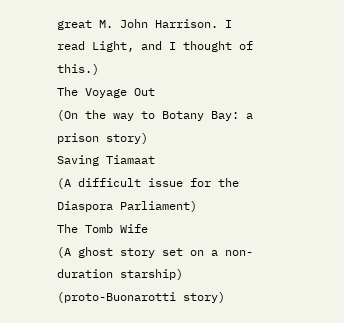great M. John Harrison. I read Light, and I thought of this.)
The Voyage Out
(On the way to Botany Bay: a prison story)
Saving Tiamaat
(A difficult issue for the Diaspora Parliament)
The Tomb Wife
(A ghost story set on a non-duration starship)
(proto-Buonarotti story)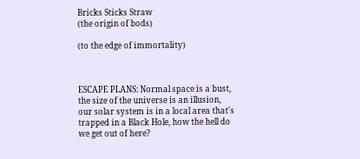Bricks Sticks Straw
(the origin of bods)

(to the edge of immortality)



ESCAPE PLANS: Normal space is a bust, the size of the universe is an illusion, our solar system is in a local area that's trapped in a Black Hole, how the hell do we get out of here?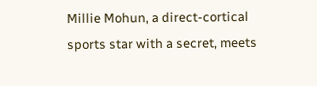Millie Mohun, a direct-cortical sports star with a secret, meets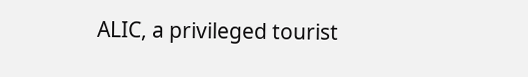ALIC, a privileged tourist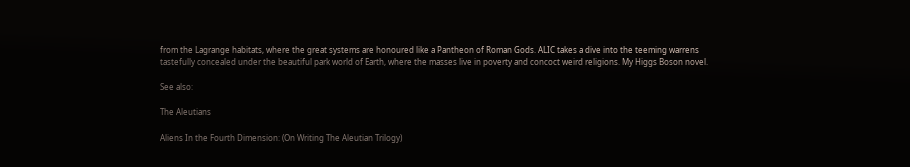from the Lagrange habitats, where the great systems are honoured like a Pantheon of Roman Gods. ALIC takes a dive into the teeming warrens tastefully concealed under the beautiful park world of Earth, where the masses live in poverty and concoct weird religions. My Higgs Boson novel.

See also:

The Aleutians

Aliens In the Fourth Dimension: (On Writing The Aleutian Trilogy)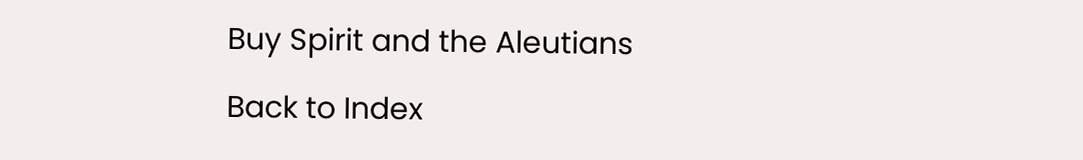Buy Spirit and the Aleutians

Back to Index